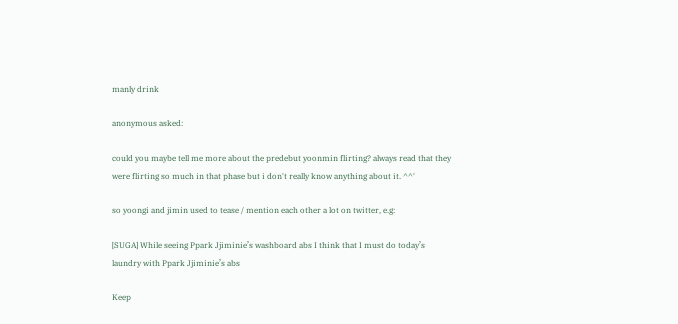manly drink

anonymous asked:

could you maybe tell me more about the predebut yoonmin flirting? always read that they were flirting so much in that phase but i don't really know anything about it. ^^'

so yoongi and jimin used to tease / mention each other a lot on twitter, e.g:

[SUGA] While seeing Ppark Jjiminie’s washboard abs I think that I must do today’s laundry with Ppark Jjiminie’s abs

Keep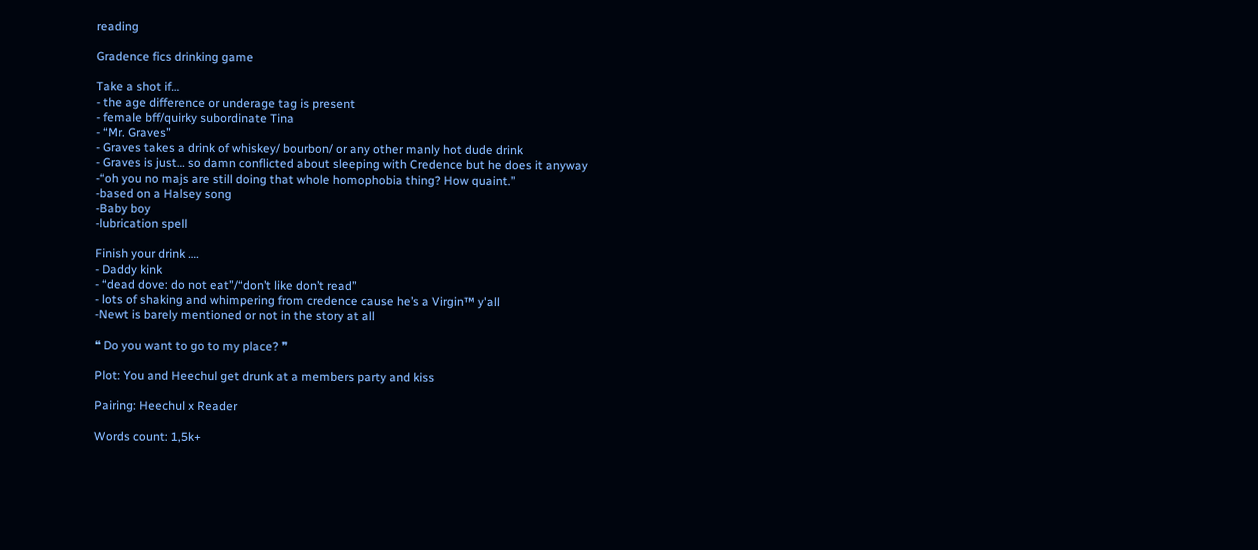reading

Gradence fics drinking game

Take a shot if…
- the age difference or underage tag is present
- female bff/quirky subordinate Tina
- “Mr. Graves”
- Graves takes a drink of whiskey/ bourbon/ or any other manly hot dude drink
- Graves is just… so damn conflicted about sleeping with Credence but he does it anyway
-“oh you no majs are still doing that whole homophobia thing? How quaint.”
-based on a Halsey song
-Baby boy
-lubrication spell

Finish your drink ….
- Daddy kink
- “dead dove: do not eat”/“don’t like don’t read”
- lots of shaking and whimpering from credence cause he’s a Virgin™ y'all
-Newt is barely mentioned or not in the story at all

❝ Do you want to go to my place? ❞

Plot: You and Heechul get drunk at a members party and kiss

Pairing: Heechul x Reader

Words count: 1,5k+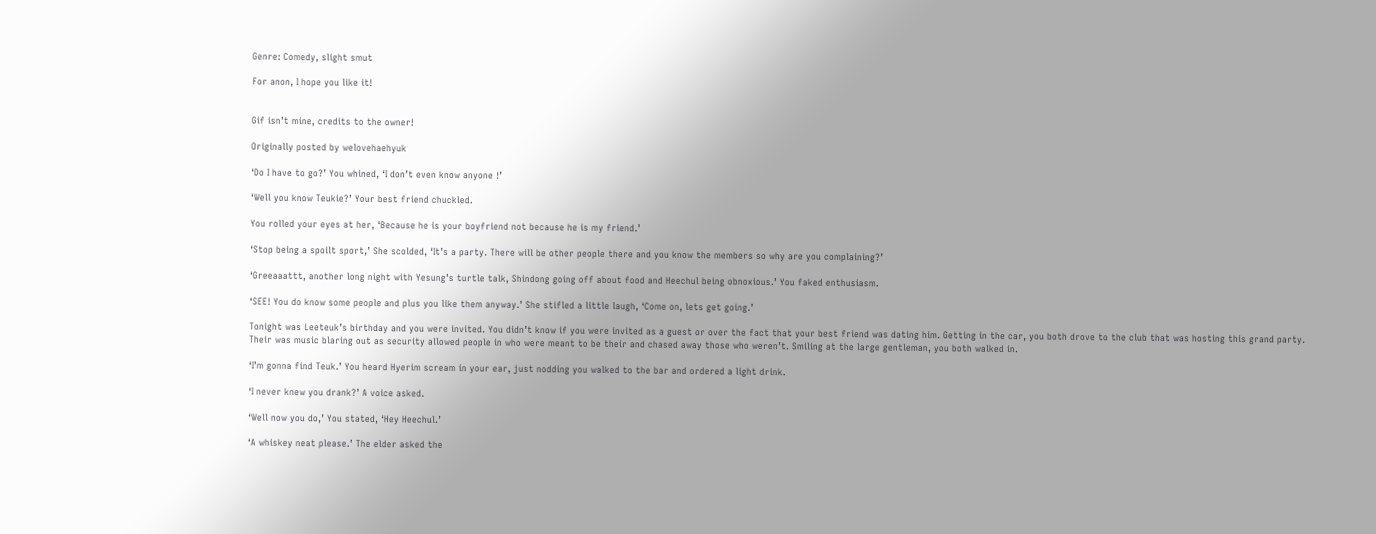Genre: Comedy, slight smut

For anon, I hope you like it!


Gif isn’t mine, credits to the owner!

Originally posted by welovehaehyuk

‘Do I have to go?’ You whined, ‘I don’t even know anyone !’

‘Well you know Teukie?’ Your best friend chuckled.

You rolled your eyes at her, ‘Because he is your boyfriend not because he is my friend.’

‘Stop being a spoilt sport,’ She scolded, ‘It’s a party. There will be other people there and you know the members so why are you complaining?’

‘Greeaaattt, another long night with Yesung’s turtle talk, Shindong going off about food and Heechul being obnoxious.’ You faked enthusiasm.

‘SEE! You do know some people and plus you like them anyway.’ She stifled a little laugh, ‘Come on, lets get going.’

Tonight was Leeteuk’s birthday and you were invited. You didn’t know if you were invited as a guest or over the fact that your best friend was dating him. Getting in the car, you both drove to the club that was hosting this grand party. Their was music blaring out as security allowed people in who were meant to be their and chased away those who weren’t. Smiling at the large gentleman, you both walked in.

‘I’m gonna find Teuk.’ You heard Hyerim scream in your ear, just nodding you walked to the bar and ordered a light drink.

‘I never knew you drank?’ A voice asked.

‘Well now you do,’ You stated, ‘Hey Heechul.’

‘A whiskey neat please.’ The elder asked the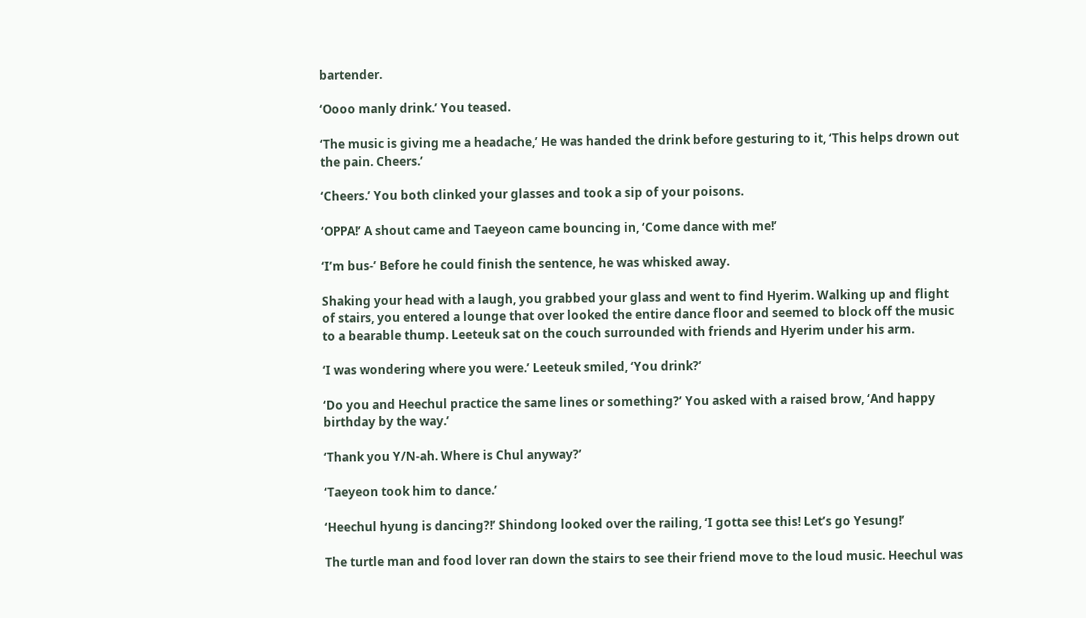bartender.

‘Oooo manly drink.’ You teased.

‘The music is giving me a headache,’ He was handed the drink before gesturing to it, ‘This helps drown out the pain. Cheers.’

‘Cheers.’ You both clinked your glasses and took a sip of your poisons.

‘OPPA!’ A shout came and Taeyeon came bouncing in, ‘Come dance with me!’

‘I’m bus-’ Before he could finish the sentence, he was whisked away.

Shaking your head with a laugh, you grabbed your glass and went to find Hyerim. Walking up and flight of stairs, you entered a lounge that over looked the entire dance floor and seemed to block off the music to a bearable thump. Leeteuk sat on the couch surrounded with friends and Hyerim under his arm.

‘I was wondering where you were.’ Leeteuk smiled, ‘You drink?’

‘Do you and Heechul practice the same lines or something?’ You asked with a raised brow, ‘And happy birthday by the way.’

‘Thank you Y/N-ah. Where is Chul anyway?’

‘Taeyeon took him to dance.’

‘Heechul hyung is dancing?!’ Shindong looked over the railing, ‘I gotta see this! Let’s go Yesung!’

The turtle man and food lover ran down the stairs to see their friend move to the loud music. Heechul was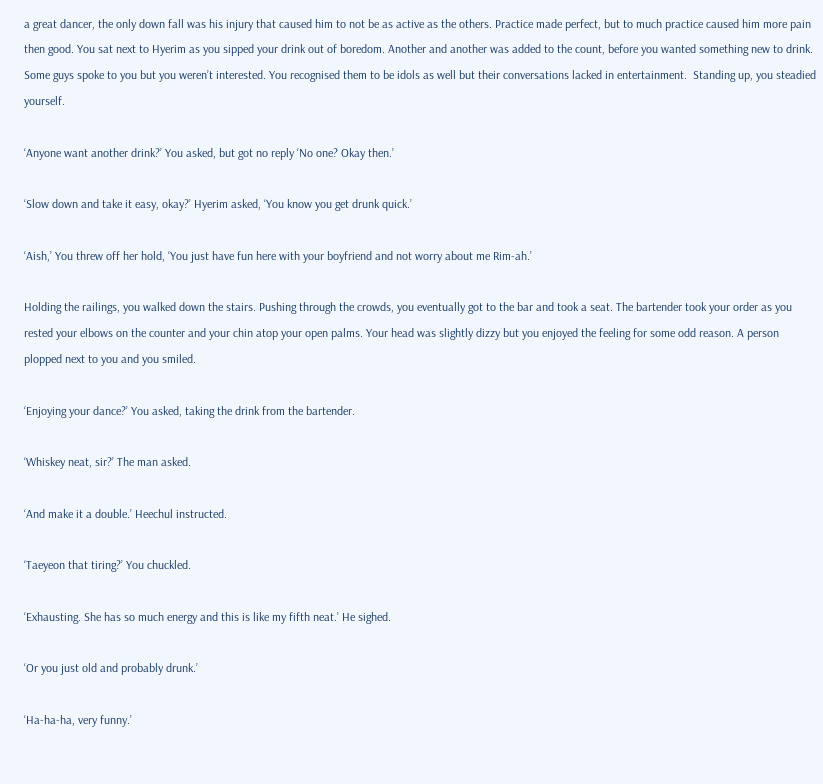a great dancer, the only down fall was his injury that caused him to not be as active as the others. Practice made perfect, but to much practice caused him more pain then good. You sat next to Hyerim as you sipped your drink out of boredom. Another and another was added to the count, before you wanted something new to drink. Some guys spoke to you but you weren’t interested. You recognised them to be idols as well but their conversations lacked in entertainment.  Standing up, you steadied yourself.

‘Anyone want another drink?’ You asked, but got no reply ‘No one? Okay then.’

‘Slow down and take it easy, okay?’ Hyerim asked, ‘You know you get drunk quick.’

‘Aish,’ You threw off her hold, ‘You just have fun here with your boyfriend and not worry about me Rim-ah.’

Holding the railings, you walked down the stairs. Pushing through the crowds, you eventually got to the bar and took a seat. The bartender took your order as you rested your elbows on the counter and your chin atop your open palms. Your head was slightly dizzy but you enjoyed the feeling for some odd reason. A person plopped next to you and you smiled.

‘Enjoying your dance?’ You asked, taking the drink from the bartender.

‘Whiskey neat, sir?’ The man asked.

‘And make it a double.’ Heechul instructed.

‘Taeyeon that tiring?’ You chuckled.

‘Exhausting. She has so much energy and this is like my fifth neat.’ He sighed.

‘Or you just old and probably drunk.’

‘Ha-ha-ha, very funny.’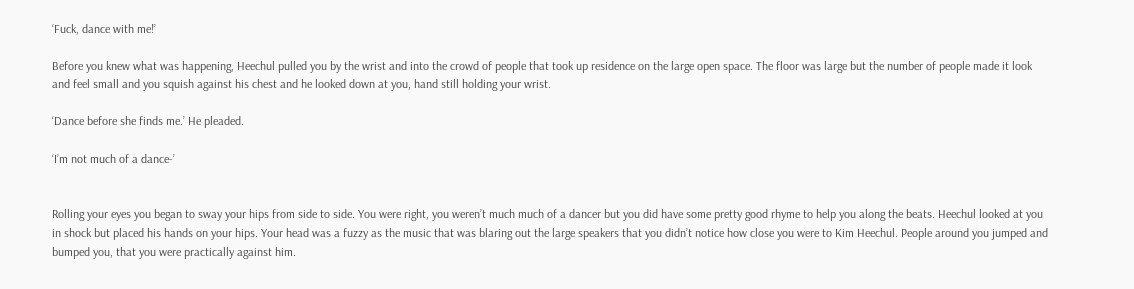‘Fuck, dance with me!’

Before you knew what was happening, Heechul pulled you by the wrist and into the crowd of people that took up residence on the large open space. The floor was large but the number of people made it look and feel small and you squish against his chest and he looked down at you, hand still holding your wrist.

‘Dance before she finds me.’ He pleaded.

‘I’m not much of a dance-’


Rolling your eyes you began to sway your hips from side to side. You were right, you weren’t much much of a dancer but you did have some pretty good rhyme to help you along the beats. Heechul looked at you in shock but placed his hands on your hips. Your head was a fuzzy as the music that was blaring out the large speakers that you didn’t notice how close you were to Kim Heechul. People around you jumped and bumped you, that you were practically against him.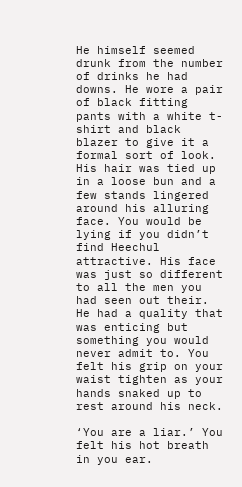He himself seemed drunk from the number of drinks he had downs. He wore a pair of black fitting pants with a white t-shirt and black blazer to give it a formal sort of look. His hair was tied up in a loose bun and a few stands lingered around his alluring face. You would be lying if you didn’t find Heechul attractive. His face was just so different to all the men you had seen out their. He had a quality that was enticing but something you would never admit to. You felt his grip on your waist tighten as your hands snaked up to rest around his neck.

‘You are a liar.’ You felt his hot breath in you ear.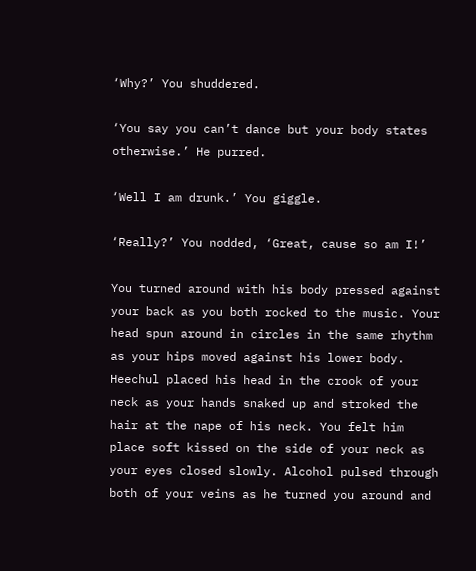‘Why?’ You shuddered.

‘You say you can’t dance but your body states otherwise.’ He purred.

‘Well I am drunk.’ You giggle.

‘Really?’ You nodded, ‘Great, cause so am I!’

You turned around with his body pressed against your back as you both rocked to the music. Your head spun around in circles in the same rhythm as your hips moved against his lower body. Heechul placed his head in the crook of your neck as your hands snaked up and stroked the hair at the nape of his neck. You felt him place soft kissed on the side of your neck as your eyes closed slowly. Alcohol pulsed through both of your veins as he turned you around and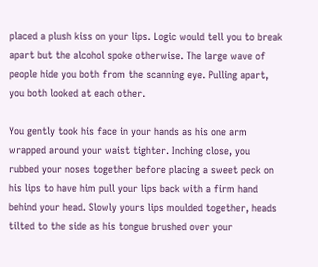placed a plush kiss on your lips. Logic would tell you to break apart but the alcohol spoke otherwise. The large wave of people hide you both from the scanning eye. Pulling apart, you both looked at each other.

You gently took his face in your hands as his one arm wrapped around your waist tighter. Inching close, you rubbed your noses together before placing a sweet peck on his lips to have him pull your lips back with a firm hand behind your head. Slowly yours lips moulded together, heads tilted to the side as his tongue brushed over your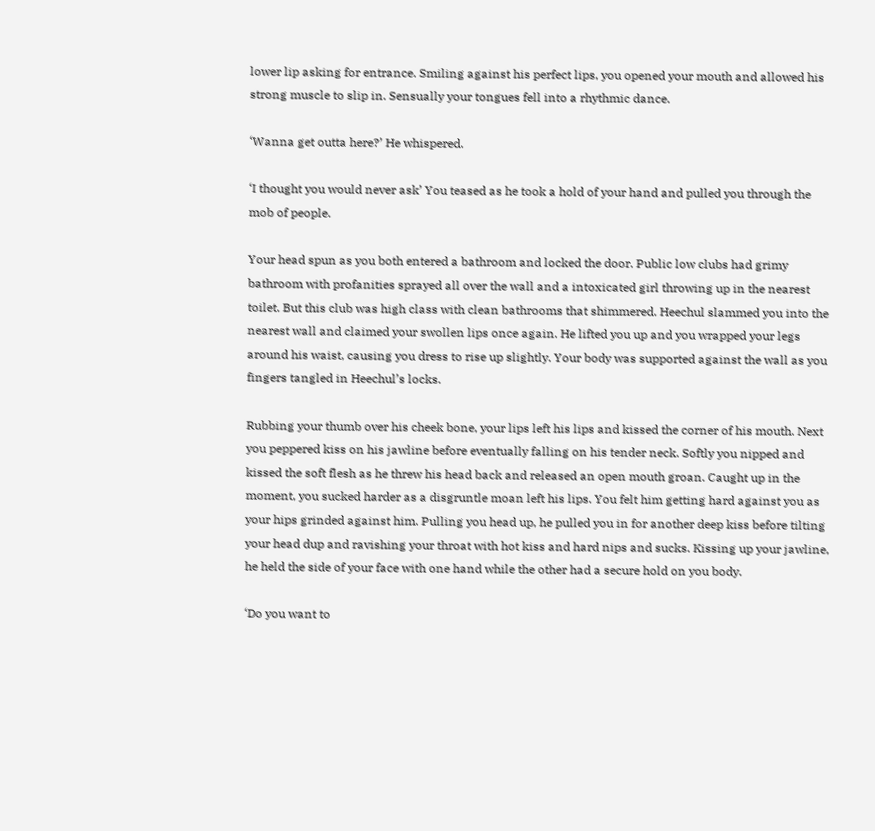lower lip asking for entrance. Smiling against his perfect lips, you opened your mouth and allowed his strong muscle to slip in. Sensually your tongues fell into a rhythmic dance.

‘Wanna get outta here?’ He whispered.

‘I thought you would never ask’ You teased as he took a hold of your hand and pulled you through the mob of people.

Your head spun as you both entered a bathroom and locked the door. Public low clubs had grimy bathroom with profanities sprayed all over the wall and a intoxicated girl throwing up in the nearest toilet. But this club was high class with clean bathrooms that shimmered. Heechul slammed you into the nearest wall and claimed your swollen lips once again. He lifted you up and you wrapped your legs around his waist, causing you dress to rise up slightly. Your body was supported against the wall as you fingers tangled in Heechul’s locks.

Rubbing your thumb over his cheek bone, your lips left his lips and kissed the corner of his mouth. Next you peppered kiss on his jawline before eventually falling on his tender neck. Softly you nipped and kissed the soft flesh as he threw his head back and released an open mouth groan. Caught up in the moment, you sucked harder as a disgruntle moan left his lips. You felt him getting hard against you as your hips grinded against him. Pulling you head up, he pulled you in for another deep kiss before tilting your head dup and ravishing your throat with hot kiss and hard nips and sucks. Kissing up your jawline, he held the side of your face with one hand while the other had a secure hold on you body.

‘Do you want to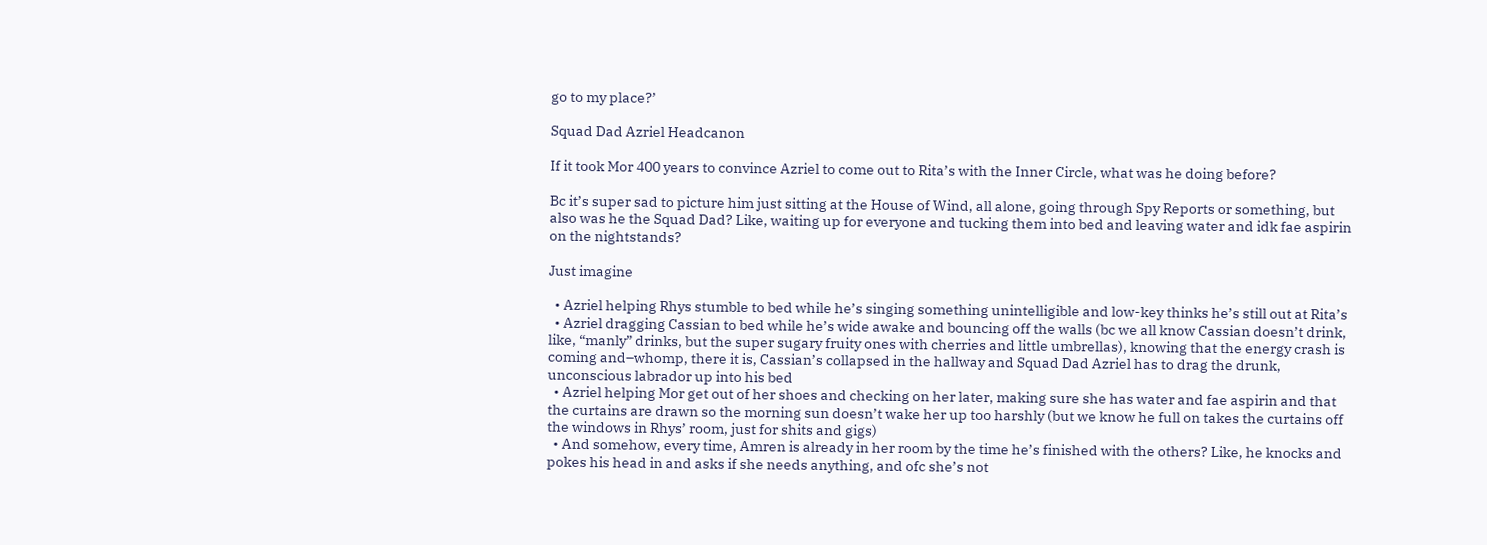go to my place?’

Squad Dad Azriel Headcanon

If it took Mor 400 years to convince Azriel to come out to Rita’s with the Inner Circle, what was he doing before?

Bc it’s super sad to picture him just sitting at the House of Wind, all alone, going through Spy Reports or something, but also was he the Squad Dad? Like, waiting up for everyone and tucking them into bed and leaving water and idk fae aspirin on the nightstands?

Just imagine

  • Azriel helping Rhys stumble to bed while he’s singing something unintelligible and low-key thinks he’s still out at Rita’s
  • Azriel dragging Cassian to bed while he’s wide awake and bouncing off the walls (bc we all know Cassian doesn’t drink, like, “manly” drinks, but the super sugary fruity ones with cherries and little umbrellas), knowing that the energy crash is coming and–whomp, there it is, Cassian’s collapsed in the hallway and Squad Dad Azriel has to drag the drunk, unconscious labrador up into his bed
  • Azriel helping Mor get out of her shoes and checking on her later, making sure she has water and fae aspirin and that the curtains are drawn so the morning sun doesn’t wake her up too harshly (but we know he full on takes the curtains off the windows in Rhys’ room, just for shits and gigs)
  • And somehow, every time, Amren is already in her room by the time he’s finished with the others? Like, he knocks and pokes his head in and asks if she needs anything, and ofc she’s not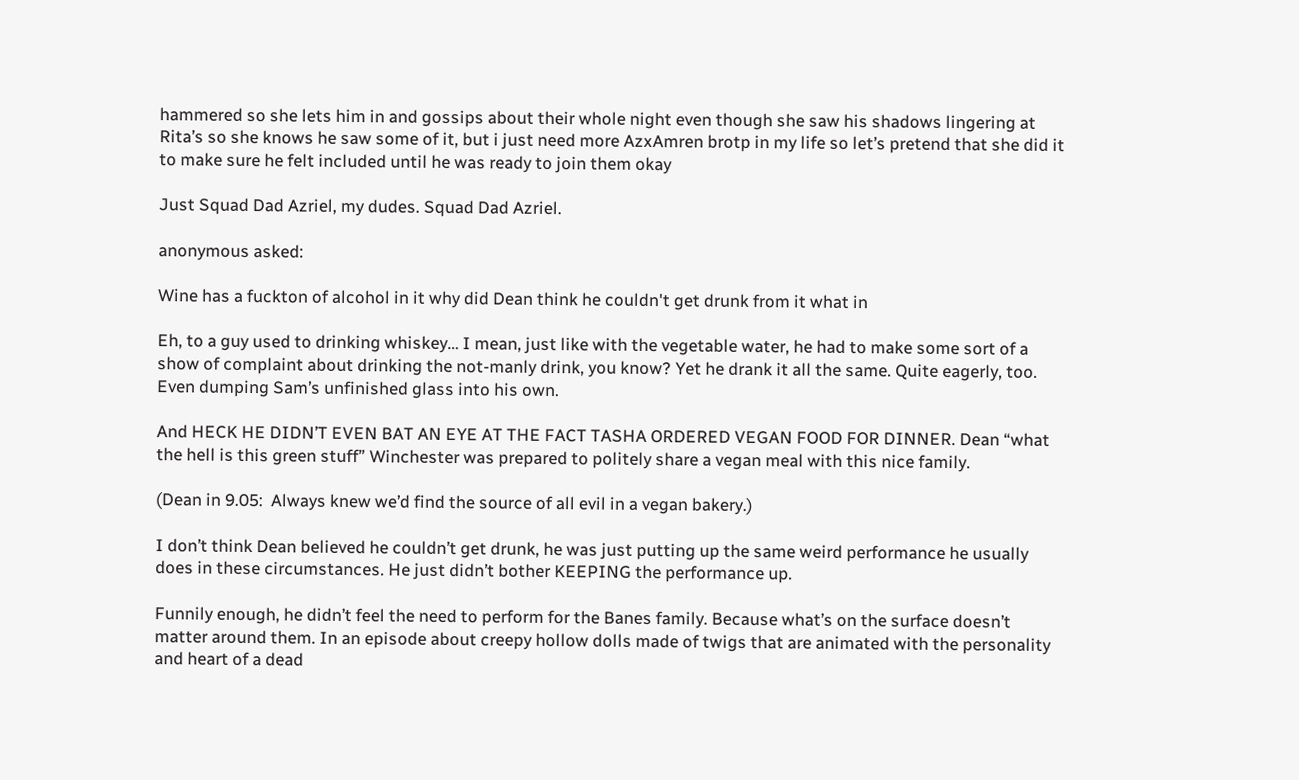hammered so she lets him in and gossips about their whole night even though she saw his shadows lingering at Rita’s so she knows he saw some of it, but i just need more AzxAmren brotp in my life so let’s pretend that she did it to make sure he felt included until he was ready to join them okay

Just Squad Dad Azriel, my dudes. Squad Dad Azriel.

anonymous asked:

Wine has a fuckton of alcohol in it why did Dean think he couldn't get drunk from it what in

Eh, to a guy used to drinking whiskey… I mean, just like with the vegetable water, he had to make some sort of a show of complaint about drinking the not-manly drink, you know? Yet he drank it all the same. Quite eagerly, too. Even dumping Sam’s unfinished glass into his own.

And HECK HE DIDN’T EVEN BAT AN EYE AT THE FACT TASHA ORDERED VEGAN FOOD FOR DINNER. Dean “what the hell is this green stuff” Winchester was prepared to politely share a vegan meal with this nice family.

(Dean in 9.05:  Always knew we’d find the source of all evil in a vegan bakery.)

I don’t think Dean believed he couldn’t get drunk, he was just putting up the same weird performance he usually does in these circumstances. He just didn’t bother KEEPING the performance up.

Funnily enough, he didn’t feel the need to perform for the Banes family. Because what’s on the surface doesn’t matter around them. In an episode about creepy hollow dolls made of twigs that are animated with the personality and heart of a dead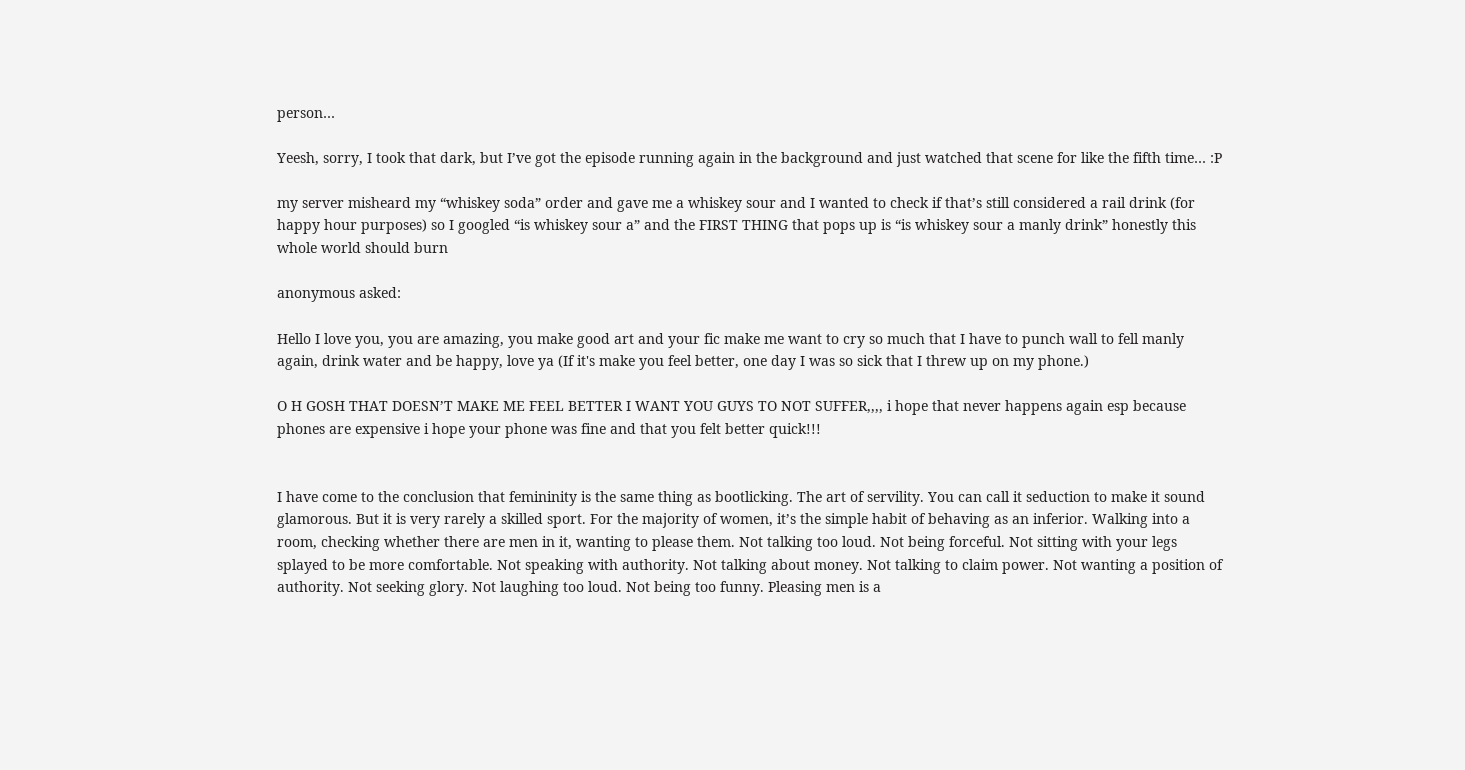person…

Yeesh, sorry, I took that dark, but I’ve got the episode running again in the background and just watched that scene for like the fifth time… :P

my server misheard my “whiskey soda” order and gave me a whiskey sour and I wanted to check if that’s still considered a rail drink (for happy hour purposes) so I googled “is whiskey sour a” and the FIRST THING that pops up is “is whiskey sour a manly drink” honestly this whole world should burn

anonymous asked:

Hello I love you, you are amazing, you make good art and your fic make me want to cry so much that I have to punch wall to fell manly again, drink water and be happy, love ya (If it's make you feel better, one day I was so sick that I threw up on my phone.)

O H GOSH THAT DOESN’T MAKE ME FEEL BETTER I WANT YOU GUYS TO NOT SUFFER,,,, i hope that never happens again esp because phones are expensive i hope your phone was fine and that you felt better quick!!!


I have come to the conclusion that femininity is the same thing as bootlicking. The art of servility. You can call it seduction to make it sound glamorous. But it is very rarely a skilled sport. For the majority of women, it’s the simple habit of behaving as an inferior. Walking into a room, checking whether there are men in it, wanting to please them. Not talking too loud. Not being forceful. Not sitting with your legs splayed to be more comfortable. Not speaking with authority. Not talking about money. Not talking to claim power. Not wanting a position of authority. Not seeking glory. Not laughing too loud. Not being too funny. Pleasing men is a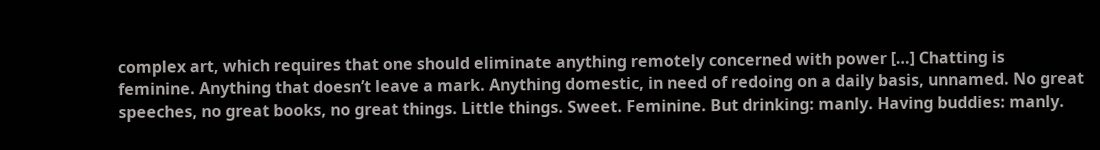complex art, which requires that one should eliminate anything remotely concerned with power […] Chatting is feminine. Anything that doesn’t leave a mark. Anything domestic, in need of redoing on a daily basis, unnamed. No great speeches, no great books, no great things. Little things. Sweet. Feminine. But drinking: manly. Having buddies: manly.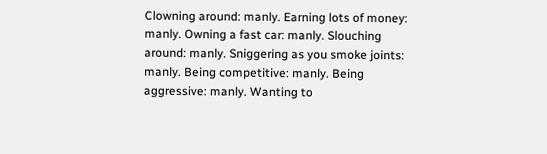Clowning around: manly. Earning lots of money: manly. Owning a fast car: manly. Slouching around: manly. Sniggering as you smoke joints: manly. Being competitive: manly. Being aggressive: manly. Wanting to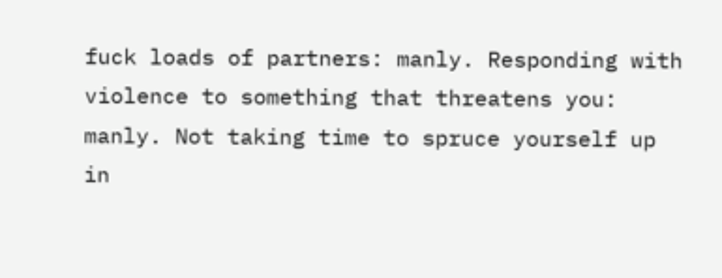fuck loads of partners: manly. Responding with violence to something that threatens you: manly. Not taking time to spruce yourself up in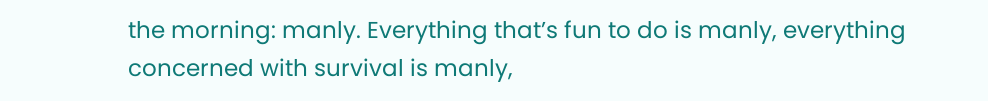the morning: manly. Everything that’s fun to do is manly, everything concerned with survival is manly,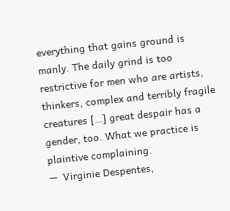everything that gains ground is manly. The daily grind is too restrictive for men who are artists, thinkers, complex and terribly fragile creatures […] great despair has a gender, too. What we practice is plaintive complaining.
—  Virginie Despentes,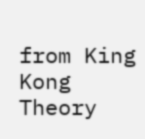from King Kong Theory